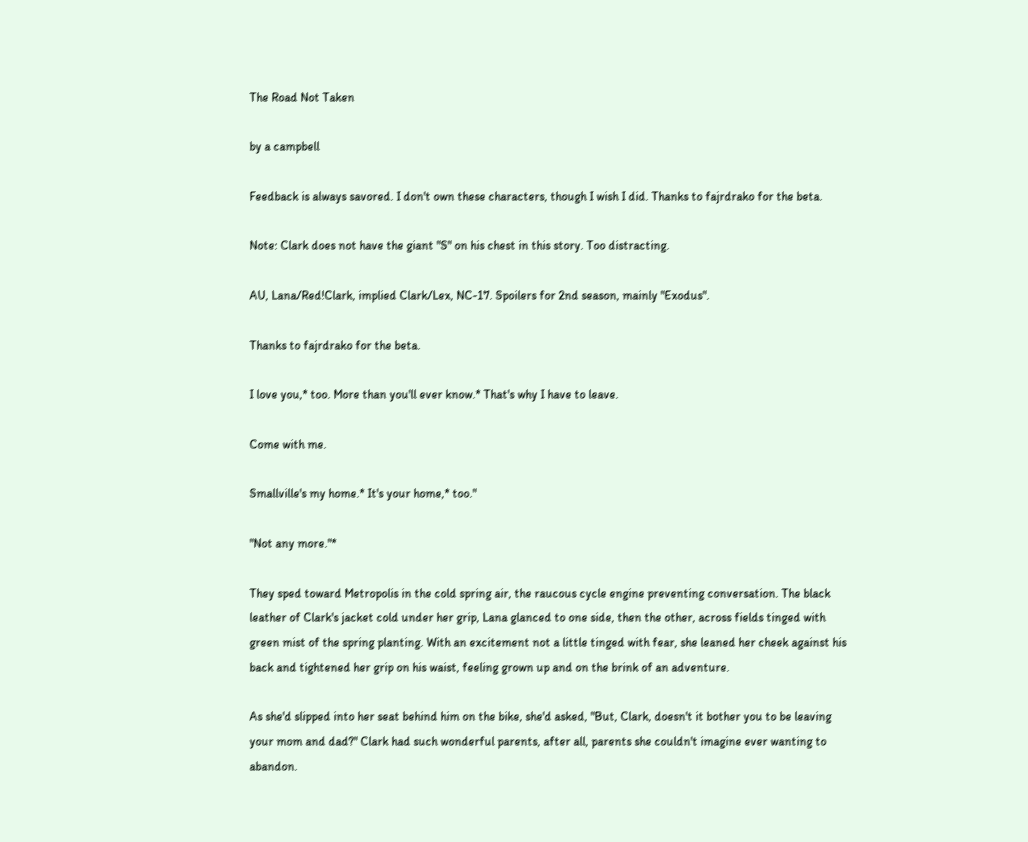The Road Not Taken

by a campbell

Feedback is always savored. I don't own these characters, though I wish I did. Thanks to fajrdrako for the beta.

Note: Clark does not have the giant "S" on his chest in this story. Too distracting.

AU, Lana/Red!Clark, implied Clark/Lex, NC-17. Spoilers for 2nd season, mainly "Exodus".

Thanks to fajrdrako for the beta.

I love you,* too. More than you'll ever know.* That's why I have to leave.

Come with me.

Smallville's my home.* It's your home,* too."

"Not any more."*

They sped toward Metropolis in the cold spring air, the raucous cycle engine preventing conversation. The black leather of Clark's jacket cold under her grip, Lana glanced to one side, then the other, across fields tinged with green mist of the spring planting. With an excitement not a little tinged with fear, she leaned her cheek against his back and tightened her grip on his waist, feeling grown up and on the brink of an adventure.

As she'd slipped into her seat behind him on the bike, she'd asked, "But, Clark, doesn't it bother you to be leaving your mom and dad?" Clark had such wonderful parents, after all, parents she couldn't imagine ever wanting to abandon.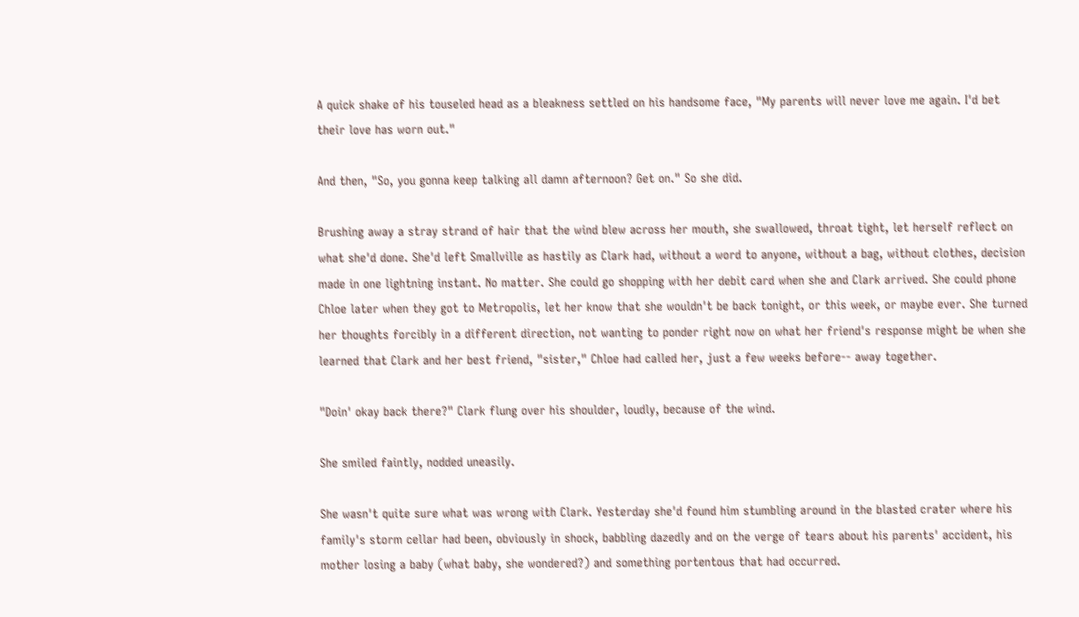A quick shake of his touseled head as a bleakness settled on his handsome face, "My parents will never love me again. I'd bet their love has worn out."

And then, "So, you gonna keep talking all damn afternoon? Get on." So she did.

Brushing away a stray strand of hair that the wind blew across her mouth, she swallowed, throat tight, let herself reflect on what she'd done. She'd left Smallville as hastily as Clark had, without a word to anyone, without a bag, without clothes, decision made in one lightning instant. No matter. She could go shopping with her debit card when she and Clark arrived. She could phone Chloe later when they got to Metropolis, let her know that she wouldn't be back tonight, or this week, or maybe ever. She turned her thoughts forcibly in a different direction, not wanting to ponder right now on what her friend's response might be when she learned that Clark and her best friend, "sister," Chloe had called her, just a few weeks before-- away together.

"Doin' okay back there?" Clark flung over his shoulder, loudly, because of the wind.

She smiled faintly, nodded uneasily.

She wasn't quite sure what was wrong with Clark. Yesterday she'd found him stumbling around in the blasted crater where his family's storm cellar had been, obviously in shock, babbling dazedly and on the verge of tears about his parents' accident, his mother losing a baby (what baby, she wondered?) and something portentous that had occurred.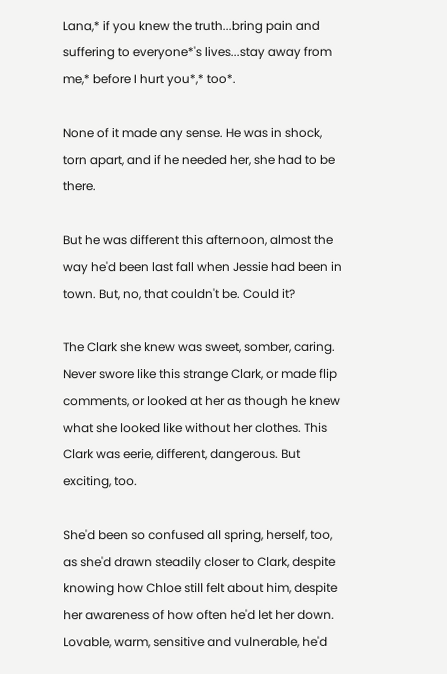Lana,* if you knew the truth...bring pain and suffering to everyone*'s lives...stay away from me,* before I hurt you*,* too*.

None of it made any sense. He was in shock, torn apart, and if he needed her, she had to be there.

But he was different this afternoon, almost the way he'd been last fall when Jessie had been in town. But, no, that couldn't be. Could it?

The Clark she knew was sweet, somber, caring. Never swore like this strange Clark, or made flip comments, or looked at her as though he knew what she looked like without her clothes. This Clark was eerie, different, dangerous. But exciting, too.

She'd been so confused all spring, herself, too, as she'd drawn steadily closer to Clark, despite knowing how Chloe still felt about him, despite her awareness of how often he'd let her down. Lovable, warm, sensitive and vulnerable, he'd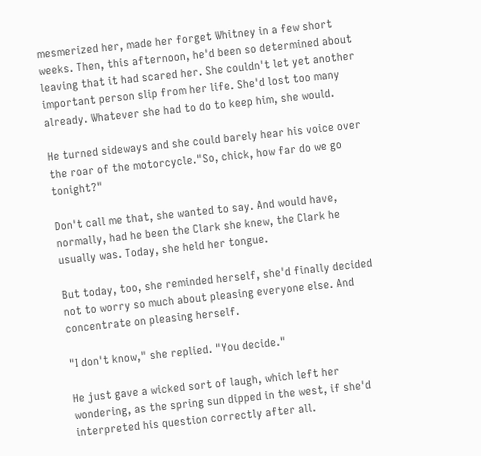mesmerized her, made her forget Whitney in a few short weeks. Then, this afternoon, he'd been so determined about leaving that it had scared her. She couldn't let yet another important person slip from her life. She'd lost too many already. Whatever she had to do to keep him, she would.

He turned sideways and she could barely hear his voice over the roar of the motorcycle."So, chick, how far do we go tonight?"

Don't call me that, she wanted to say. And would have, normally, had he been the Clark she knew, the Clark he usually was. Today, she held her tongue.

But today, too, she reminded herself, she'd finally decided not to worry so much about pleasing everyone else. And concentrate on pleasing herself.

"I don't know," she replied. "You decide."

He just gave a wicked sort of laugh, which left her wondering, as the spring sun dipped in the west, if she'd interpreted his question correctly after all.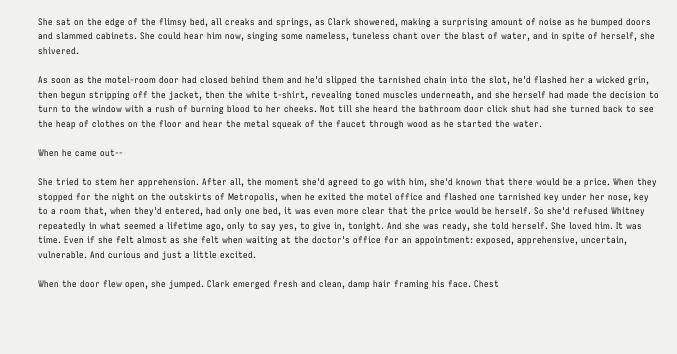She sat on the edge of the flimsy bed, all creaks and springs, as Clark showered, making a surprising amount of noise as he bumped doors and slammed cabinets. She could hear him now, singing some nameless, tuneless chant over the blast of water, and in spite of herself, she shivered.

As soon as the motel-room door had closed behind them and he'd slipped the tarnished chain into the slot, he'd flashed her a wicked grin, then begun stripping off the jacket, then the white t-shirt, revealing toned muscles underneath, and she herself had made the decision to turn to the window with a rush of burning blood to her cheeks. Not till she heard the bathroom door click shut had she turned back to see the heap of clothes on the floor and hear the metal squeak of the faucet through wood as he started the water.

When he came out--

She tried to stem her apprehension. After all, the moment she'd agreed to go with him, she'd known that there would be a price. When they stopped for the night on the outskirts of Metropolis, when he exited the motel office and flashed one tarnished key under her nose, key to a room that, when they'd entered, had only one bed, it was even more clear that the price would be herself. So she'd refused Whitney repeatedly in what seemed a lifetime ago, only to say yes, to give in, tonight. And she was ready, she told herself. She loved him. It was time. Even if she felt almost as she felt when waiting at the doctor's office for an appointment: exposed, apprehensive, uncertain, vulnerable. And curious and just a little excited.

When the door flew open, she jumped. Clark emerged fresh and clean, damp hair framing his face. Chest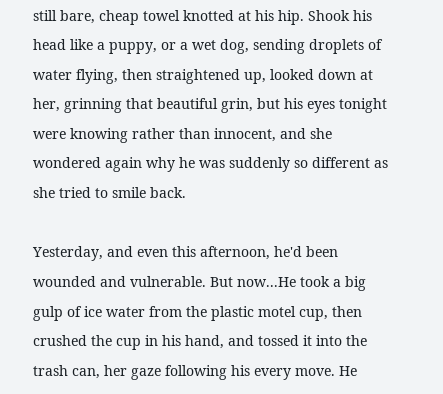still bare, cheap towel knotted at his hip. Shook his head like a puppy, or a wet dog, sending droplets of water flying, then straightened up, looked down at her, grinning that beautiful grin, but his eyes tonight were knowing rather than innocent, and she wondered again why he was suddenly so different as she tried to smile back.

Yesterday, and even this afternoon, he'd been wounded and vulnerable. But now...He took a big gulp of ice water from the plastic motel cup, then crushed the cup in his hand, and tossed it into the trash can, her gaze following his every move. He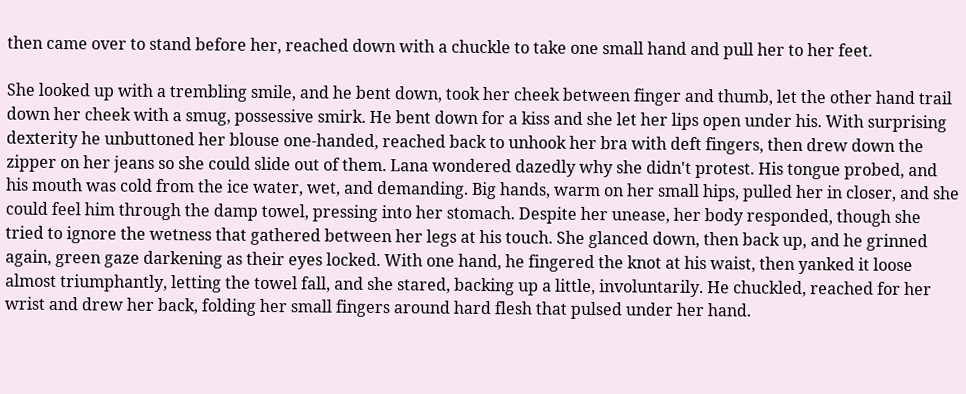then came over to stand before her, reached down with a chuckle to take one small hand and pull her to her feet.

She looked up with a trembling smile, and he bent down, took her cheek between finger and thumb, let the other hand trail down her cheek with a smug, possessive smirk. He bent down for a kiss and she let her lips open under his. With surprising dexterity he unbuttoned her blouse one-handed, reached back to unhook her bra with deft fingers, then drew down the zipper on her jeans so she could slide out of them. Lana wondered dazedly why she didn't protest. His tongue probed, and his mouth was cold from the ice water, wet, and demanding. Big hands, warm on her small hips, pulled her in closer, and she could feel him through the damp towel, pressing into her stomach. Despite her unease, her body responded, though she tried to ignore the wetness that gathered between her legs at his touch. She glanced down, then back up, and he grinned again, green gaze darkening as their eyes locked. With one hand, he fingered the knot at his waist, then yanked it loose almost triumphantly, letting the towel fall, and she stared, backing up a little, involuntarily. He chuckled, reached for her wrist and drew her back, folding her small fingers around hard flesh that pulsed under her hand.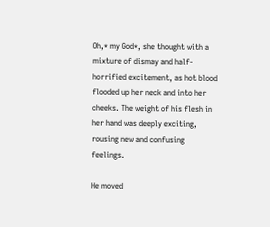Oh,* my God*, she thought with a mixture of dismay and half-horrified excitement, as hot blood flooded up her neck and into her cheeks. The weight of his flesh in her hand was deeply exciting, rousing new and confusing feelings.

He moved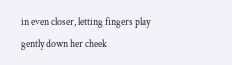in even closer, letting fingers play gently down her cheek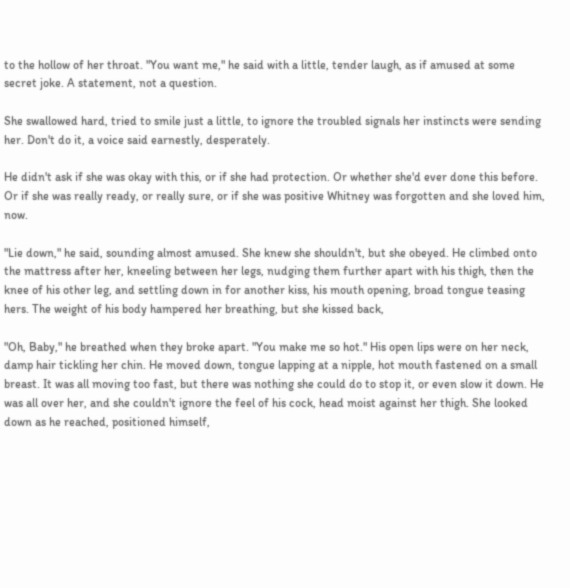to the hollow of her throat. "You want me," he said with a little, tender laugh, as if amused at some secret joke. A statement, not a question.

She swallowed hard, tried to smile just a little, to ignore the troubled signals her instincts were sending her. Don't do it, a voice said earnestly, desperately.

He didn't ask if she was okay with this, or if she had protection. Or whether she'd ever done this before. Or if she was really ready, or really sure, or if she was positive Whitney was forgotten and she loved him, now.

"Lie down," he said, sounding almost amused. She knew she shouldn't, but she obeyed. He climbed onto the mattress after her, kneeling between her legs, nudging them further apart with his thigh, then the knee of his other leg, and settling down in for another kiss, his mouth opening, broad tongue teasing hers. The weight of his body hampered her breathing, but she kissed back,

"Oh, Baby," he breathed when they broke apart. "You make me so hot." His open lips were on her neck, damp hair tickling her chin. He moved down, tongue lapping at a nipple, hot mouth fastened on a small breast. It was all moving too fast, but there was nothing she could do to stop it, or even slow it down. He was all over her, and she couldn't ignore the feel of his cock, head moist against her thigh. She looked down as he reached, positioned himself,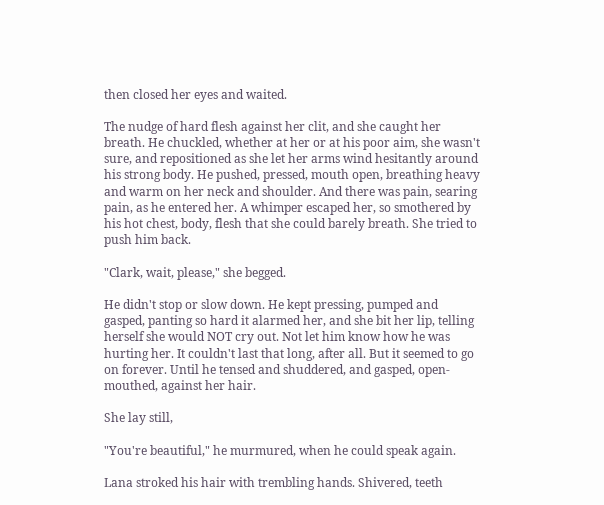then closed her eyes and waited.

The nudge of hard flesh against her clit, and she caught her breath. He chuckled, whether at her or at his poor aim, she wasn't sure, and repositioned as she let her arms wind hesitantly around his strong body. He pushed, pressed, mouth open, breathing heavy and warm on her neck and shoulder. And there was pain, searing pain, as he entered her. A whimper escaped her, so smothered by his hot chest, body, flesh that she could barely breath. She tried to push him back.

"Clark, wait, please," she begged.

He didn't stop or slow down. He kept pressing, pumped and gasped, panting so hard it alarmed her, and she bit her lip, telling herself she would NOT cry out. Not let him know how he was hurting her. It couldn't last that long, after all. But it seemed to go on forever. Until he tensed and shuddered, and gasped, open-mouthed, against her hair.

She lay still,

"You're beautiful," he murmured, when he could speak again.

Lana stroked his hair with trembling hands. Shivered, teeth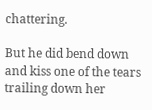chattering.

But he did bend down and kiss one of the tears trailing down her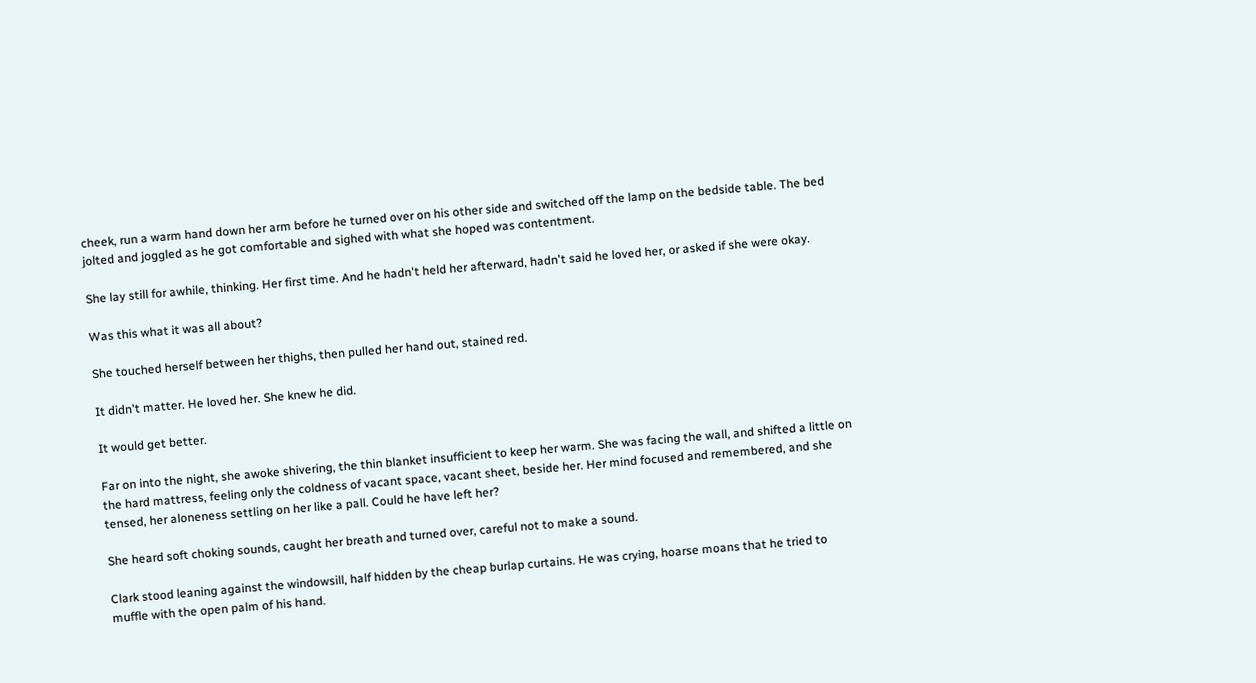cheek, run a warm hand down her arm before he turned over on his other side and switched off the lamp on the bedside table. The bed jolted and joggled as he got comfortable and sighed with what she hoped was contentment.

She lay still for awhile, thinking. Her first time. And he hadn't held her afterward, hadn't said he loved her, or asked if she were okay.

Was this what it was all about?

She touched herself between her thighs, then pulled her hand out, stained red.

It didn't matter. He loved her. She knew he did.

It would get better.

Far on into the night, she awoke shivering, the thin blanket insufficient to keep her warm. She was facing the wall, and shifted a little on the hard mattress, feeling only the coldness of vacant space, vacant sheet, beside her. Her mind focused and remembered, and she tensed, her aloneness settling on her like a pall. Could he have left her?

She heard soft choking sounds, caught her breath and turned over, careful not to make a sound.

Clark stood leaning against the windowsill, half hidden by the cheap burlap curtains. He was crying, hoarse moans that he tried to muffle with the open palm of his hand.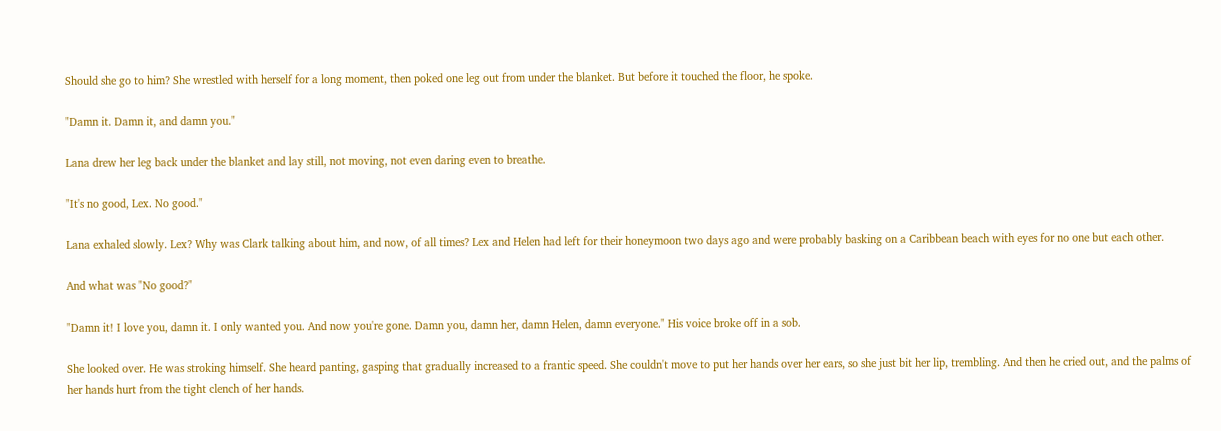Should she go to him? She wrestled with herself for a long moment, then poked one leg out from under the blanket. But before it touched the floor, he spoke.

"Damn it. Damn it, and damn you."

Lana drew her leg back under the blanket and lay still, not moving, not even daring even to breathe.

"It's no good, Lex. No good."

Lana exhaled slowly. Lex? Why was Clark talking about him, and now, of all times? Lex and Helen had left for their honeymoon two days ago and were probably basking on a Caribbean beach with eyes for no one but each other.

And what was "No good?"

"Damn it! I love you, damn it. I only wanted you. And now you're gone. Damn you, damn her, damn Helen, damn everyone." His voice broke off in a sob.

She looked over. He was stroking himself. She heard panting, gasping that gradually increased to a frantic speed. She couldn't move to put her hands over her ears, so she just bit her lip, trembling. And then he cried out, and the palms of her hands hurt from the tight clench of her hands.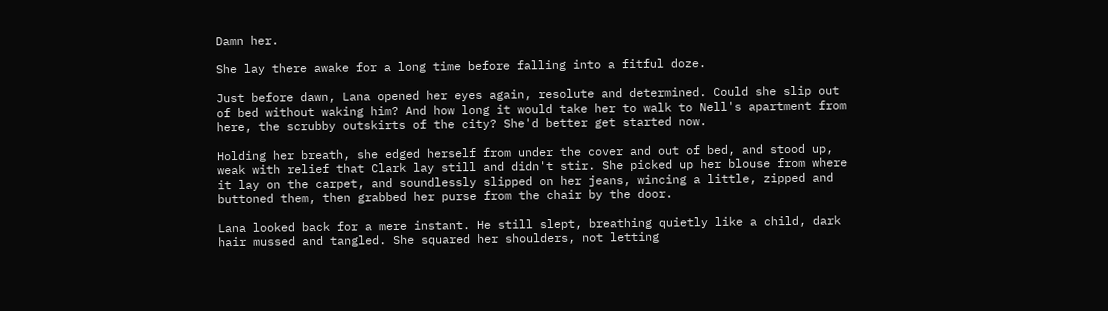Damn her.

She lay there awake for a long time before falling into a fitful doze.

Just before dawn, Lana opened her eyes again, resolute and determined. Could she slip out of bed without waking him? And how long it would take her to walk to Nell's apartment from here, the scrubby outskirts of the city? She'd better get started now.

Holding her breath, she edged herself from under the cover and out of bed, and stood up, weak with relief that Clark lay still and didn't stir. She picked up her blouse from where it lay on the carpet, and soundlessly slipped on her jeans, wincing a little, zipped and buttoned them, then grabbed her purse from the chair by the door.

Lana looked back for a mere instant. He still slept, breathing quietly like a child, dark hair mussed and tangled. She squared her shoulders, not letting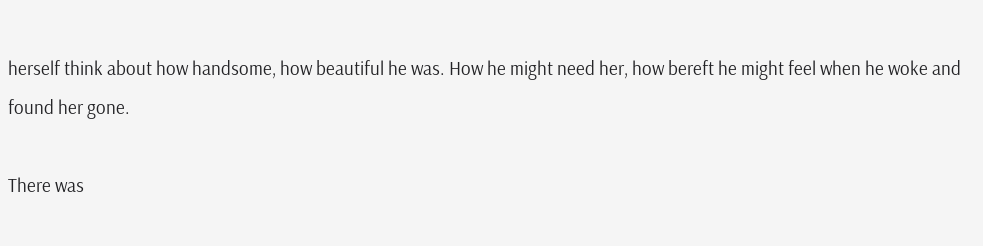herself think about how handsome, how beautiful he was. How he might need her, how bereft he might feel when he woke and found her gone.

There was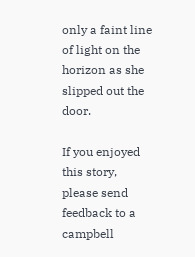only a faint line of light on the horizon as she slipped out the door.

If you enjoyed this story, please send feedback to a campbell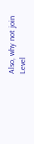Also, why not join Level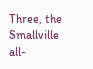Three, the Smallville all-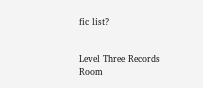fic list?


Level Three Records Room